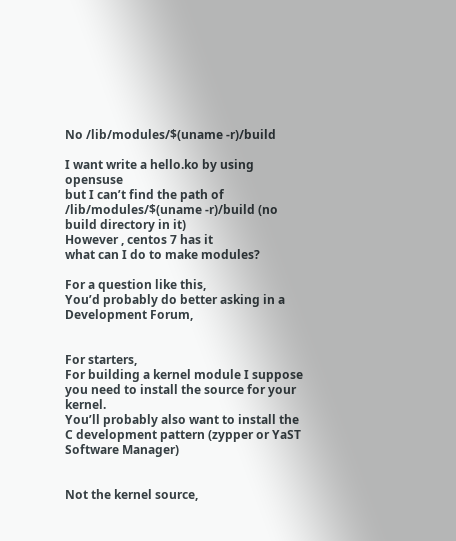No /lib/modules/$(uname -r)/build

I want write a hello.ko by using opensuse
but I can’t find the path of /lib/modules/$(uname -r)/build (no build directory in it)
However , centos 7 has it
what can I do to make modules?

For a question like this,
You’d probably do better asking in a Development Forum,


For starters,
For building a kernel module I suppose you need to install the source for your kernel.
You’ll probably also want to install the C development pattern (zypper or YaST Software Manager)


Not the kernel source,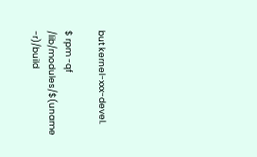but kernel-xxx-devel.

$ rpm -qf /lib/modules/$(uname -r)/build